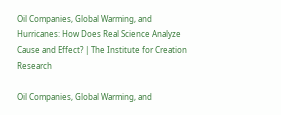Oil Companies, Global Warming, and Hurricanes: How Does Real Science Analyze Cause and Effect? | The Institute for Creation Research

Oil Companies, Global Warming, and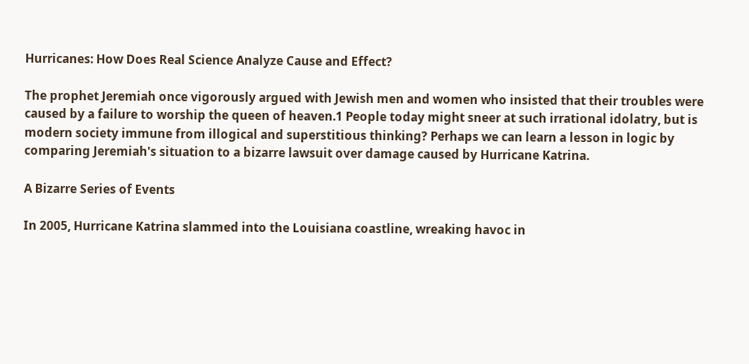Hurricanes: How Does Real Science Analyze Cause and Effect?

The prophet Jeremiah once vigorously argued with Jewish men and women who insisted that their troubles were caused by a failure to worship the queen of heaven.1 People today might sneer at such irrational idolatry, but is modern society immune from illogical and superstitious thinking? Perhaps we can learn a lesson in logic by comparing Jeremiah's situation to a bizarre lawsuit over damage caused by Hurricane Katrina.

A Bizarre Series of Events

In 2005, Hurricane Katrina slammed into the Louisiana coastline, wreaking havoc in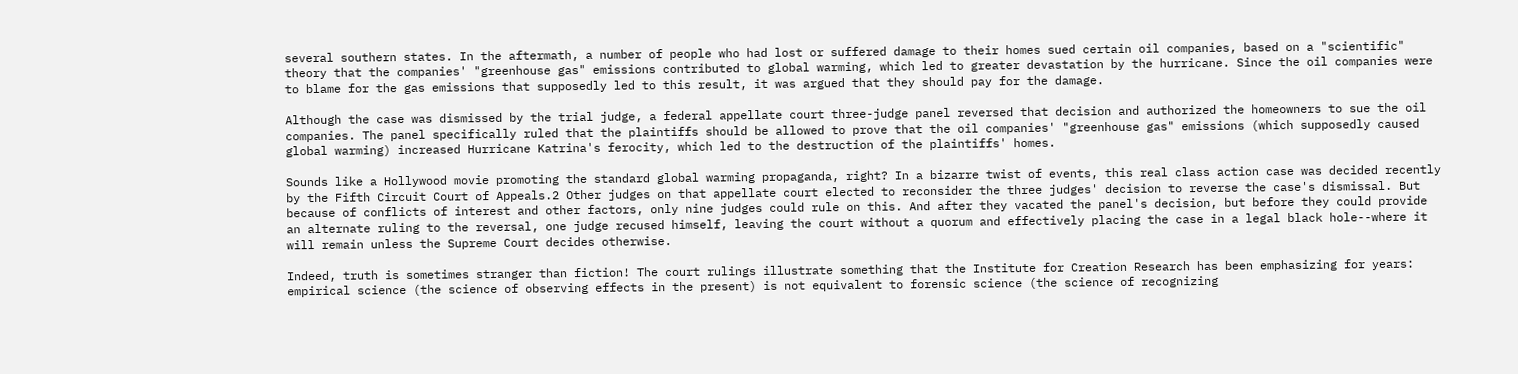several southern states. In the aftermath, a number of people who had lost or suffered damage to their homes sued certain oil companies, based on a "scientific" theory that the companies' "greenhouse gas" emissions contributed to global warming, which led to greater devastation by the hurricane. Since the oil companies were to blame for the gas emissions that supposedly led to this result, it was argued that they should pay for the damage.

Although the case was dismissed by the trial judge, a federal appellate court three-judge panel reversed that decision and authorized the homeowners to sue the oil companies. The panel specifically ruled that the plaintiffs should be allowed to prove that the oil companies' "greenhouse gas" emissions (which supposedly caused global warming) increased Hurricane Katrina's ferocity, which led to the destruction of the plaintiffs' homes.

Sounds like a Hollywood movie promoting the standard global warming propaganda, right? In a bizarre twist of events, this real class action case was decided recently by the Fifth Circuit Court of Appeals.2 Other judges on that appellate court elected to reconsider the three judges' decision to reverse the case's dismissal. But because of conflicts of interest and other factors, only nine judges could rule on this. And after they vacated the panel's decision, but before they could provide an alternate ruling to the reversal, one judge recused himself, leaving the court without a quorum and effectively placing the case in a legal black hole--where it will remain unless the Supreme Court decides otherwise.

Indeed, truth is sometimes stranger than fiction! The court rulings illustrate something that the Institute for Creation Research has been emphasizing for years: empirical science (the science of observing effects in the present) is not equivalent to forensic science (the science of recognizing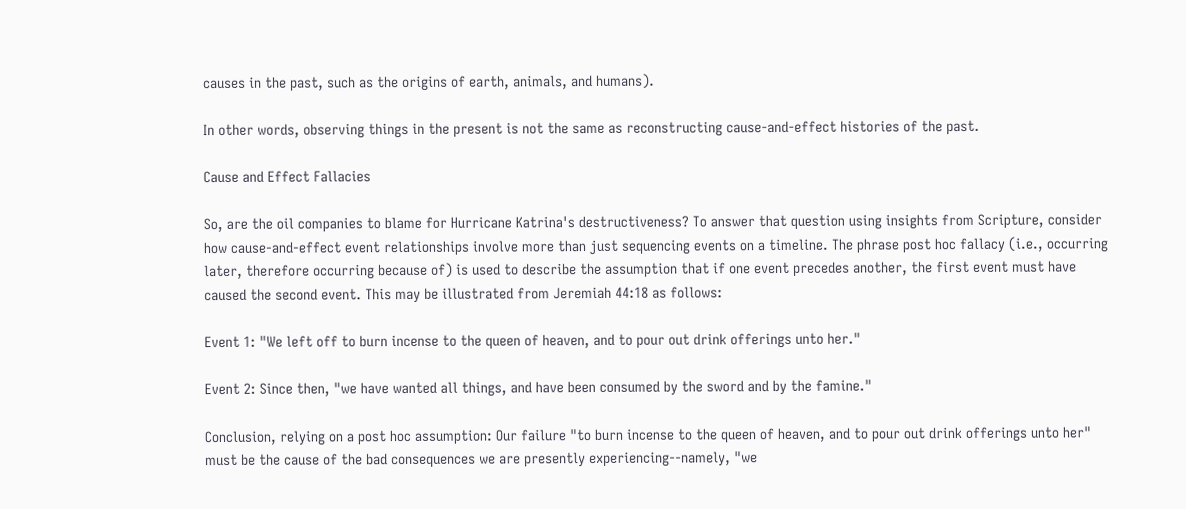causes in the past, such as the origins of earth, animals, and humans).

In other words, observing things in the present is not the same as reconstructing cause-and-effect histories of the past.

Cause and Effect Fallacies

So, are the oil companies to blame for Hurricane Katrina's destructiveness? To answer that question using insights from Scripture, consider how cause-and-effect event relationships involve more than just sequencing events on a timeline. The phrase post hoc fallacy (i.e., occurring later, therefore occurring because of) is used to describe the assumption that if one event precedes another, the first event must have caused the second event. This may be illustrated from Jeremiah 44:18 as follows:

Event 1: "We left off to burn incense to the queen of heaven, and to pour out drink offerings unto her."

Event 2: Since then, "we have wanted all things, and have been consumed by the sword and by the famine."

Conclusion, relying on a post hoc assumption: Our failure "to burn incense to the queen of heaven, and to pour out drink offerings unto her" must be the cause of the bad consequences we are presently experiencing--namely, "we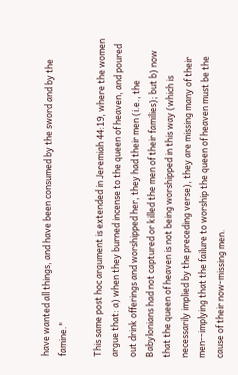have wanted all things, and have been consumed by the sword and by the famine."

This same post hoc argument is extended in Jeremiah 44:19, where the women argue that: a) when they burned incense to the queen of heaven, and poured out drink offerings and worshipped her, they had their men (i.e., the Babylonians had not captured or killed the men of their families); but b) now that the queen of heaven is not being worshipped in this way (which is necessarily implied by the preceding verse), they are missing many of their men--implying that the failure to worship the queen of heaven must be the cause of their now-missing men.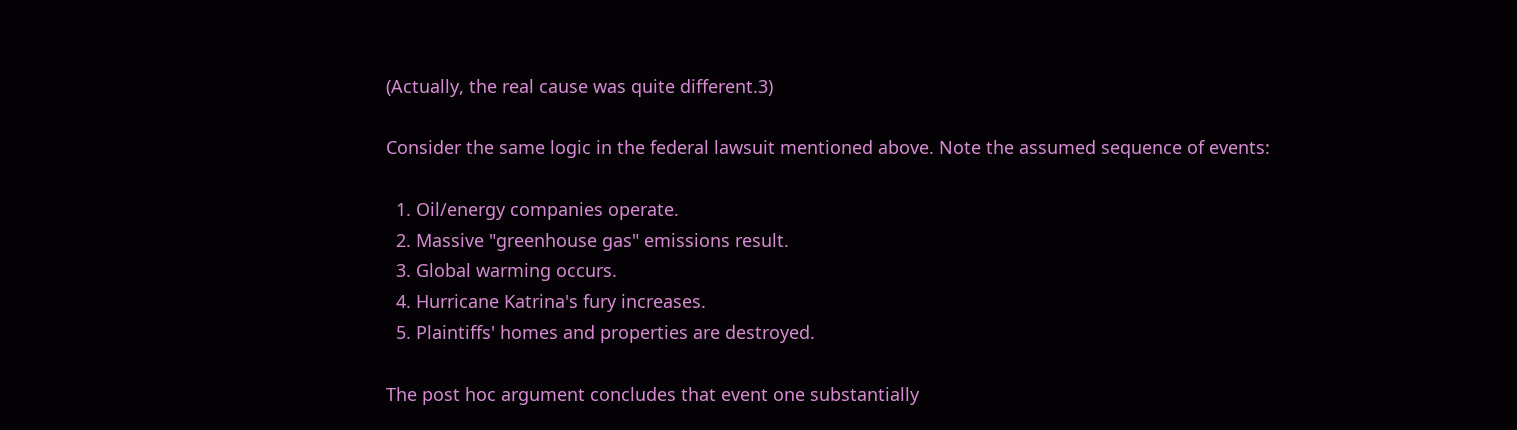(Actually, the real cause was quite different.3)

Consider the same logic in the federal lawsuit mentioned above. Note the assumed sequence of events:

  1. Oil/energy companies operate.
  2. Massive "greenhouse gas" emissions result.
  3. Global warming occurs.
  4. Hurricane Katrina's fury increases.
  5. Plaintiffs' homes and properties are destroyed.

The post hoc argument concludes that event one substantially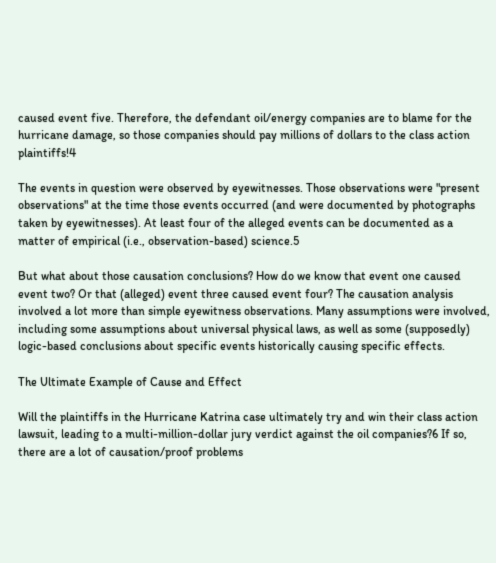caused event five. Therefore, the defendant oil/energy companies are to blame for the hurricane damage, so those companies should pay millions of dollars to the class action plaintiffs!4

The events in question were observed by eyewitnesses. Those observations were "present observations" at the time those events occurred (and were documented by photographs taken by eyewitnesses). At least four of the alleged events can be documented as a matter of empirical (i.e., observation-based) science.5

But what about those causation conclusions? How do we know that event one caused event two? Or that (alleged) event three caused event four? The causation analysis involved a lot more than simple eyewitness observations. Many assumptions were involved, including some assumptions about universal physical laws, as well as some (supposedly) logic-based conclusions about specific events historically causing specific effects.

The Ultimate Example of Cause and Effect

Will the plaintiffs in the Hurricane Katrina case ultimately try and win their class action lawsuit, leading to a multi-million-dollar jury verdict against the oil companies?6 If so, there are a lot of causation/proof problems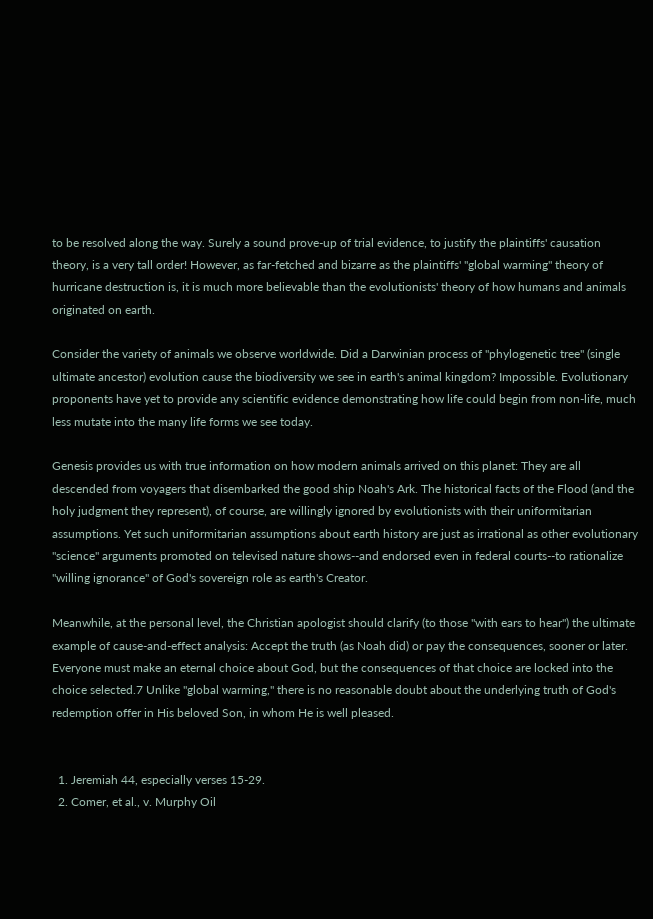to be resolved along the way. Surely a sound prove-up of trial evidence, to justify the plaintiffs' causation theory, is a very tall order! However, as far-fetched and bizarre as the plaintiffs' "global warming" theory of hurricane destruction is, it is much more believable than the evolutionists' theory of how humans and animals originated on earth.

Consider the variety of animals we observe worldwide. Did a Darwinian process of "phylogenetic tree" (single ultimate ancestor) evolution cause the biodiversity we see in earth's animal kingdom? Impossible. Evolutionary proponents have yet to provide any scientific evidence demonstrating how life could begin from non-life, much less mutate into the many life forms we see today.

Genesis provides us with true information on how modern animals arrived on this planet: They are all descended from voyagers that disembarked the good ship Noah's Ark. The historical facts of the Flood (and the holy judgment they represent), of course, are willingly ignored by evolutionists with their uniformitarian assumptions. Yet such uniformitarian assumptions about earth history are just as irrational as other evolutionary "science" arguments promoted on televised nature shows--and endorsed even in federal courts--to rationalize "willing ignorance" of God's sovereign role as earth's Creator.

Meanwhile, at the personal level, the Christian apologist should clarify (to those "with ears to hear") the ultimate example of cause-and-effect analysis: Accept the truth (as Noah did) or pay the consequences, sooner or later. Everyone must make an eternal choice about God, but the consequences of that choice are locked into the choice selected.7 Unlike "global warming," there is no reasonable doubt about the underlying truth of God's redemption offer in His beloved Son, in whom He is well pleased.


  1. Jeremiah 44, especially verses 15-29.
  2. Comer, et al., v. Murphy Oil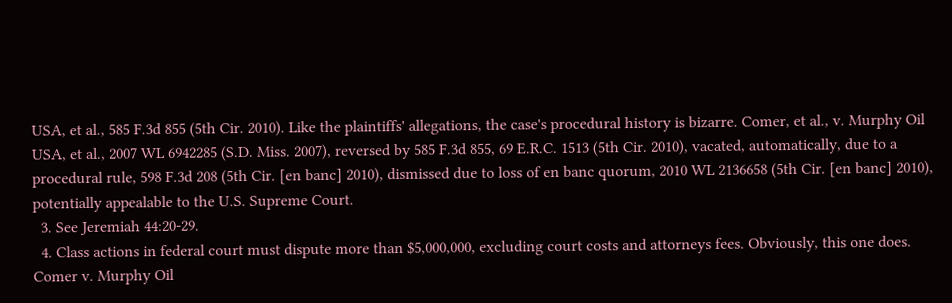USA, et al., 585 F.3d 855 (5th Cir. 2010). Like the plaintiffs' allegations, the case's procedural history is bizarre. Comer, et al., v. Murphy Oil USA, et al., 2007 WL 6942285 (S.D. Miss. 2007), reversed by 585 F.3d 855, 69 E.R.C. 1513 (5th Cir. 2010), vacated, automatically, due to a procedural rule, 598 F.3d 208 (5th Cir. [en banc] 2010), dismissed due to loss of en banc quorum, 2010 WL 2136658 (5th Cir. [en banc] 2010), potentially appealable to the U.S. Supreme Court.
  3. See Jeremiah 44:20-29.
  4. Class actions in federal court must dispute more than $5,000,000, excluding court costs and attorneys fees. Obviously, this one does. Comer v. Murphy Oil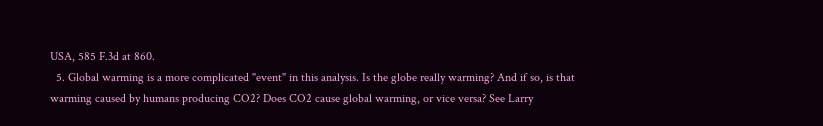USA, 585 F.3d at 860.
  5. Global warming is a more complicated "event" in this analysis. Is the globe really warming? And if so, is that warming caused by humans producing CO2? Does CO2 cause global warming, or vice versa? See Larry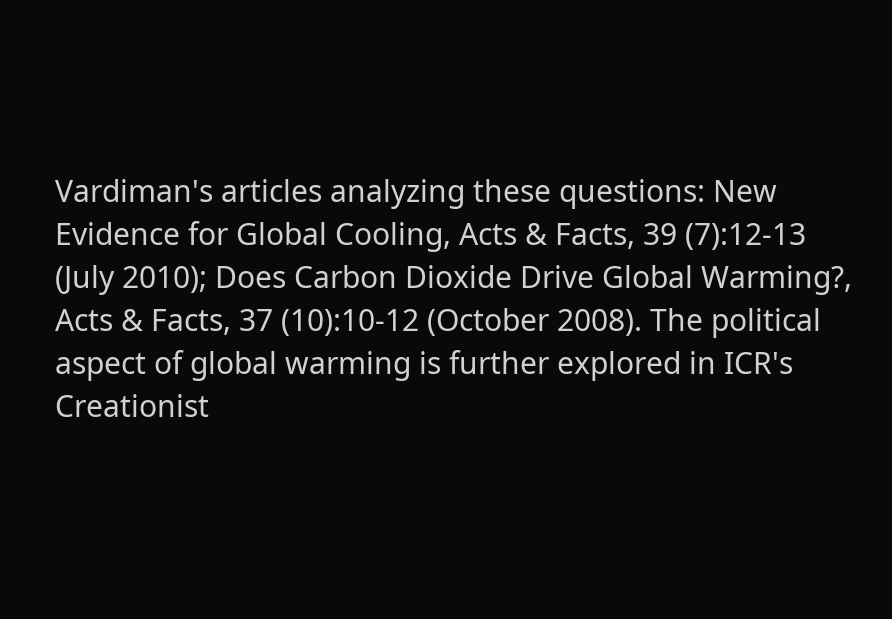Vardiman's articles analyzing these questions: New Evidence for Global Cooling, Acts & Facts, 39 (7):12-13 (July 2010); Does Carbon Dioxide Drive Global Warming?, Acts & Facts, 37 (10):10-12 (October 2008). The political aspect of global warming is further explored in ICR's Creationist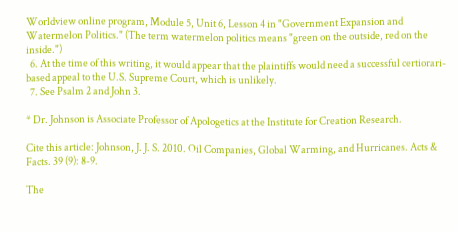Worldview online program, Module 5, Unit 6, Lesson 4 in "Government Expansion and Watermelon Politics." (The term watermelon politics means "green on the outside, red on the inside.")
  6. At the time of this writing, it would appear that the plaintiffs would need a successful certiorari-based appeal to the U.S. Supreme Court, which is unlikely.
  7. See Psalm 2 and John 3.

* Dr. Johnson is Associate Professor of Apologetics at the Institute for Creation Research.

Cite this article: Johnson, J. J. S. 2010. Oil Companies, Global Warming, and Hurricanes. Acts & Facts. 39 (9): 8-9.

The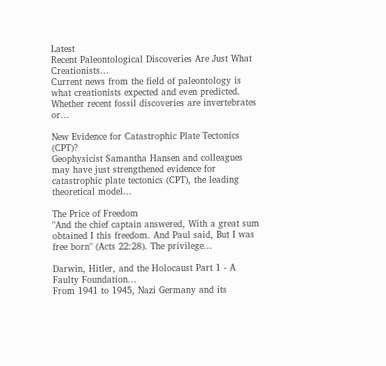Latest
Recent Paleontological Discoveries Are Just What Creationists...
Current news from the field of paleontology is what creationists expected and even predicted. Whether recent fossil discoveries are invertebrates or...

New Evidence for Catastrophic Plate Tectonics (CPT)?
Geophysicist Samantha Hansen and colleagues may have just strengthened evidence for catastrophic plate tectonics (CPT), the leading theoretical model...

The Price of Freedom
"And the chief captain answered, With a great sum obtained I this freedom. And Paul said, But I was free born" (Acts 22:28). The privilege...

Darwin, Hitler, and the Holocaust Part 1 - A Faulty Foundation...
From 1941 to 1945, Nazi Germany and its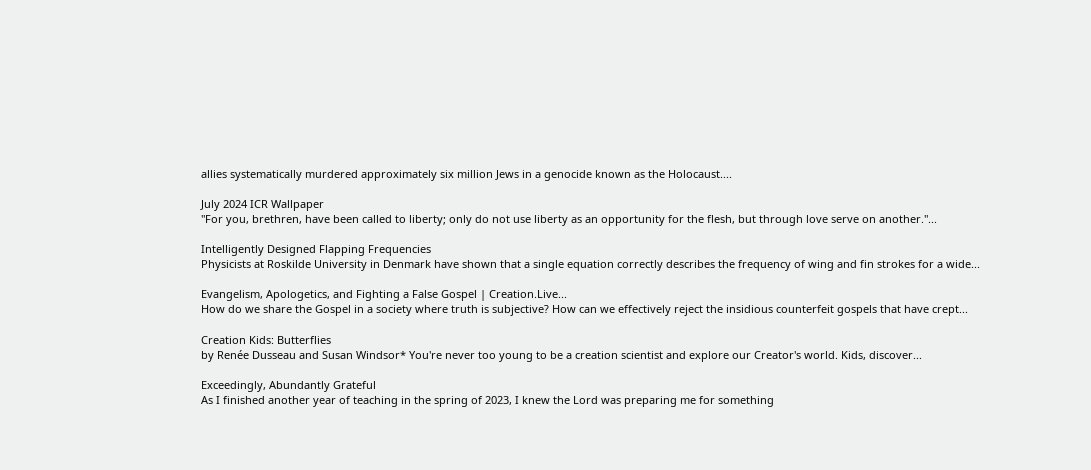allies systematically murdered approximately six million Jews in a genocide known as the Holocaust....

July 2024 ICR Wallpaper
"For you, brethren, have been called to liberty; only do not use liberty as an opportunity for the flesh, but through love serve on another."...

Intelligently Designed Flapping Frequencies
Physicists at Roskilde University in Denmark have shown that a single equation correctly describes the frequency of wing and fin strokes for a wide...

Evangelism, Apologetics, and Fighting a False Gospel | Creation.Live...
How do we share the Gospel in a society where truth is subjective? How can we effectively reject the insidious counterfeit gospels that have crept...

Creation Kids: Butterflies
by Renée Dusseau and Susan Windsor* You're never too young to be a creation scientist and explore our Creator's world. Kids, discover...

Exceedingly, Abundantly Grateful
As I finished another year of teaching in the spring of 2023, I knew the Lord was preparing me for something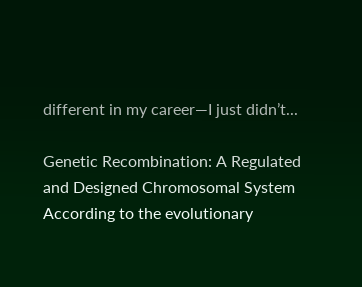different in my career—I just didn’t...

Genetic Recombination: A Regulated and Designed Chromosomal System
According to the evolutionary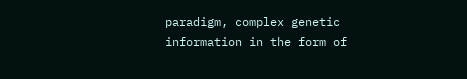paradigm, complex genetic information in the form of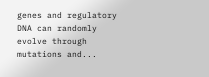genes and regulatory DNA can randomly evolve through mutations and...